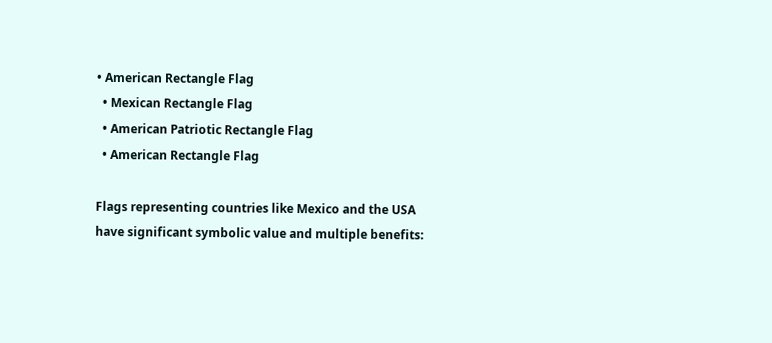• American Rectangle Flag
  • Mexican Rectangle Flag
  • American Patriotic Rectangle Flag
  • American Rectangle Flag

Flags representing countries like Mexico and the USA have significant symbolic value and multiple benefits: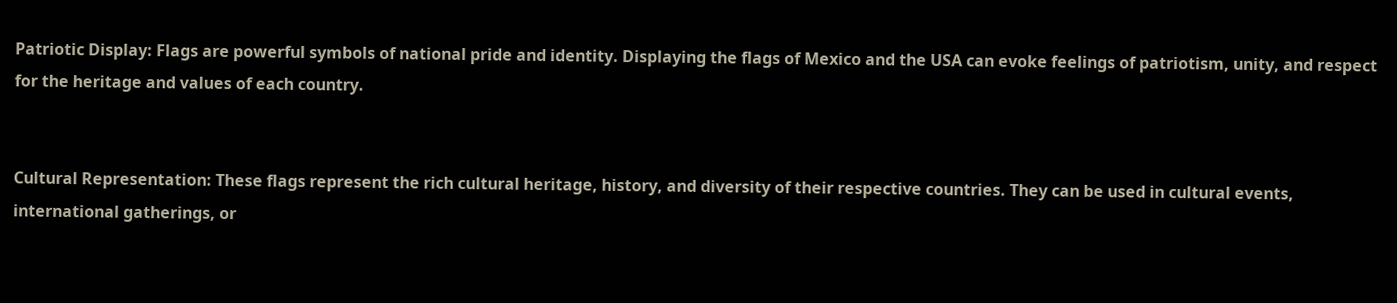Patriotic Display: Flags are powerful symbols of national pride and identity. Displaying the flags of Mexico and the USA can evoke feelings of patriotism, unity, and respect for the heritage and values of each country.


Cultural Representation: These flags represent the rich cultural heritage, history, and diversity of their respective countries. They can be used in cultural events, international gatherings, or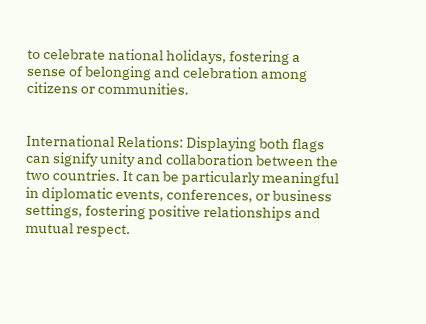to celebrate national holidays, fostering a sense of belonging and celebration among citizens or communities.


International Relations: Displaying both flags can signify unity and collaboration between the two countries. It can be particularly meaningful in diplomatic events, conferences, or business settings, fostering positive relationships and mutual respect.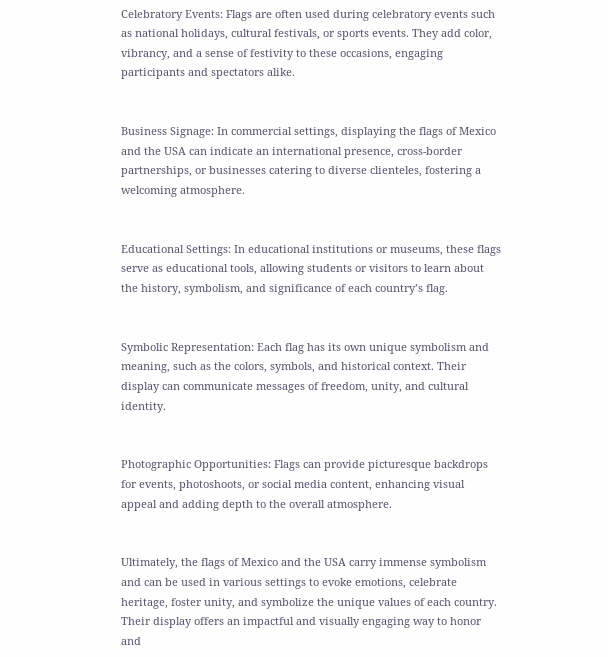Celebratory Events: Flags are often used during celebratory events such as national holidays, cultural festivals, or sports events. They add color, vibrancy, and a sense of festivity to these occasions, engaging participants and spectators alike.


Business Signage: In commercial settings, displaying the flags of Mexico and the USA can indicate an international presence, cross-border partnerships, or businesses catering to diverse clienteles, fostering a welcoming atmosphere.


Educational Settings: In educational institutions or museums, these flags serve as educational tools, allowing students or visitors to learn about the history, symbolism, and significance of each country’s flag.


Symbolic Representation: Each flag has its own unique symbolism and meaning, such as the colors, symbols, and historical context. Their display can communicate messages of freedom, unity, and cultural identity.


Photographic Opportunities: Flags can provide picturesque backdrops for events, photoshoots, or social media content, enhancing visual appeal and adding depth to the overall atmosphere.


Ultimately, the flags of Mexico and the USA carry immense symbolism and can be used in various settings to evoke emotions, celebrate heritage, foster unity, and symbolize the unique values of each country. Their display offers an impactful and visually engaging way to honor and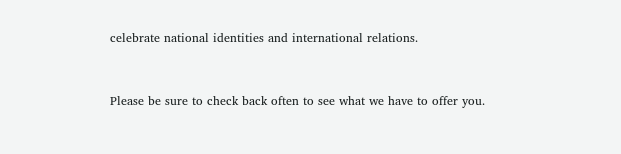celebrate national identities and international relations.


Please be sure to check back often to see what we have to offer you.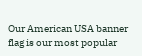Our American USA banner flag is our most popular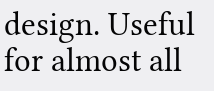design. Useful for almost all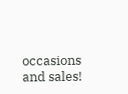occasions and sales!